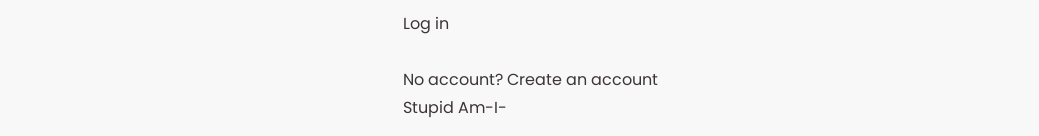Log in

No account? Create an account
Stupid Am-I-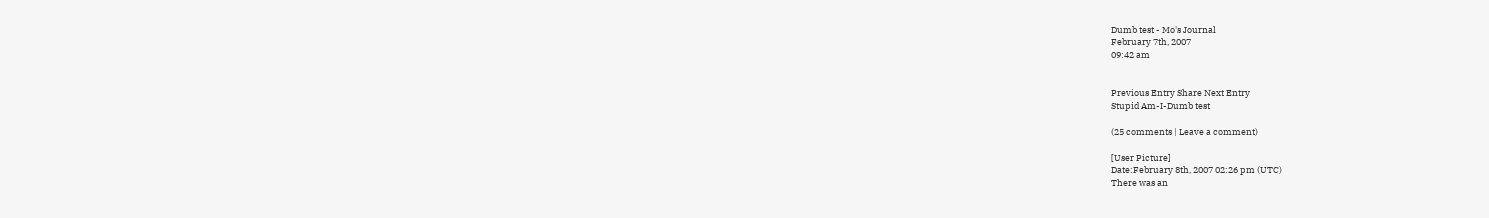Dumb test - Mo's Journal
February 7th, 2007
09:42 am


Previous Entry Share Next Entry
Stupid Am-I-Dumb test

(25 comments | Leave a comment)

[User Picture]
Date:February 8th, 2007 02:26 pm (UTC)
There was an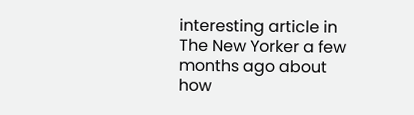interesting article in The New Yorker a few months ago about how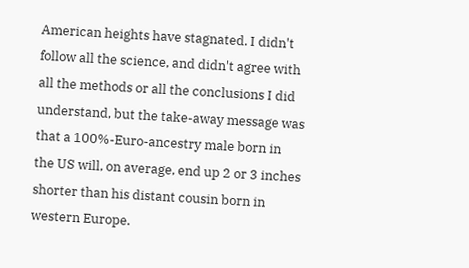American heights have stagnated. I didn't follow all the science, and didn't agree with all the methods or all the conclusions I did understand, but the take-away message was that a 100%-Euro-ancestry male born in the US will, on average, end up 2 or 3 inches shorter than his distant cousin born in western Europe.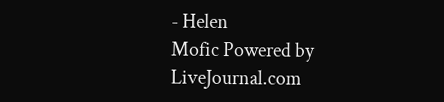- Helen
Mofic Powered by LiveJournal.com